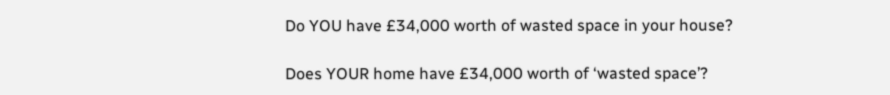Do YOU have £34,000 worth of wasted space in your house?

Does YOUR home have £34,000 worth of ‘wasted space’?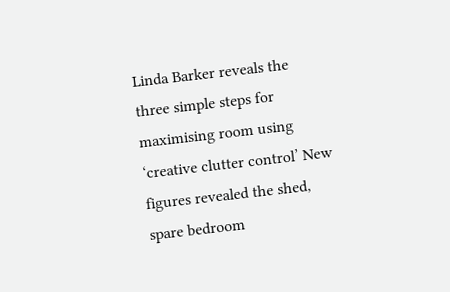Linda Barker reveals the three simple steps for maximising room using ‘creative clutter control’ New figures revealed the shed, spare bedroom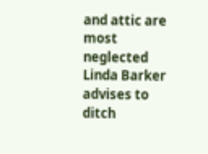and attic are most neglected Linda Barker advises to ditch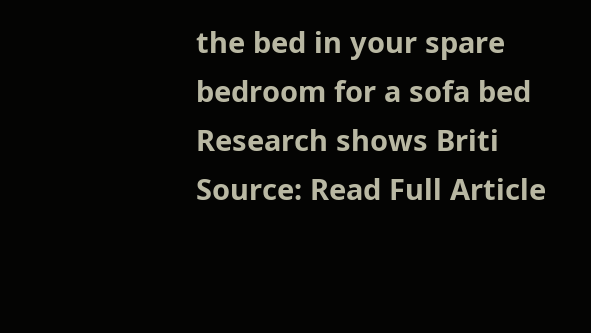the bed in your spare bedroom for a sofa bed Research shows Briti
Source: Read Full Article